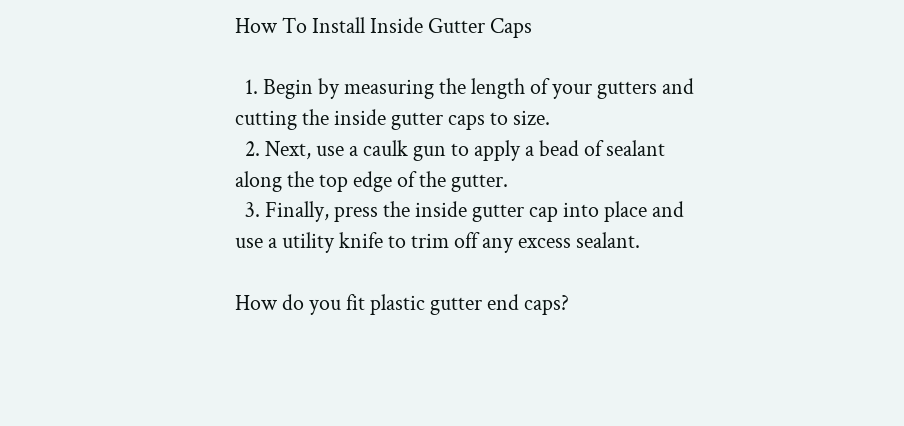How To Install Inside Gutter Caps

  1. Begin by measuring the length of your gutters and cutting the inside gutter caps to size.
  2. Next, use a caulk gun to apply a bead of sealant along the top edge of the gutter.
  3. Finally, press the inside gutter cap into place and use a utility knife to trim off any excess sealant.

How do you fit plastic gutter end caps?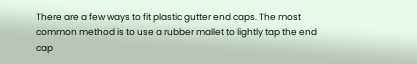There are a few ways to fit plastic gutter end caps. The most common method is to use a rubber mallet to lightly tap the end cap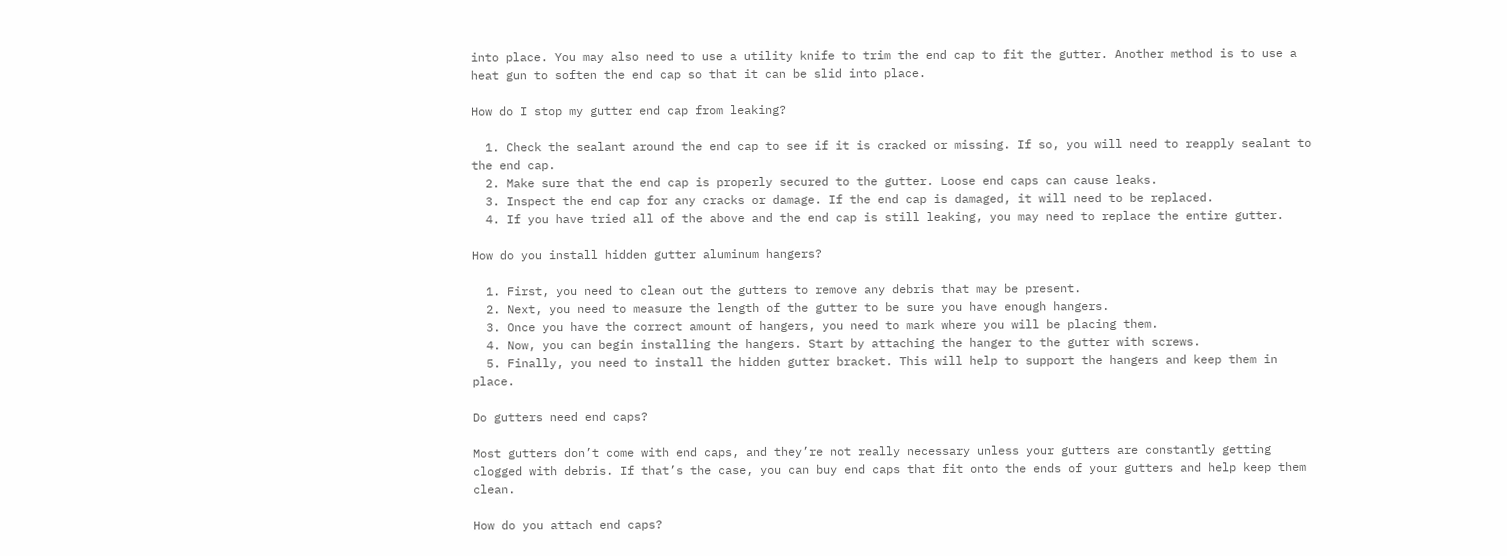into place. You may also need to use a utility knife to trim the end cap to fit the gutter. Another method is to use a heat gun to soften the end cap so that it can be slid into place.

How do I stop my gutter end cap from leaking?

  1. Check the sealant around the end cap to see if it is cracked or missing. If so, you will need to reapply sealant to the end cap.
  2. Make sure that the end cap is properly secured to the gutter. Loose end caps can cause leaks.
  3. Inspect the end cap for any cracks or damage. If the end cap is damaged, it will need to be replaced.
  4. If you have tried all of the above and the end cap is still leaking, you may need to replace the entire gutter.

How do you install hidden gutter aluminum hangers?

  1. First, you need to clean out the gutters to remove any debris that may be present.
  2. Next, you need to measure the length of the gutter to be sure you have enough hangers.
  3. Once you have the correct amount of hangers, you need to mark where you will be placing them.
  4. Now, you can begin installing the hangers. Start by attaching the hanger to the gutter with screws.
  5. Finally, you need to install the hidden gutter bracket. This will help to support the hangers and keep them in place.

Do gutters need end caps?

Most gutters don’t come with end caps, and they’re not really necessary unless your gutters are constantly getting clogged with debris. If that’s the case, you can buy end caps that fit onto the ends of your gutters and help keep them clean.

How do you attach end caps?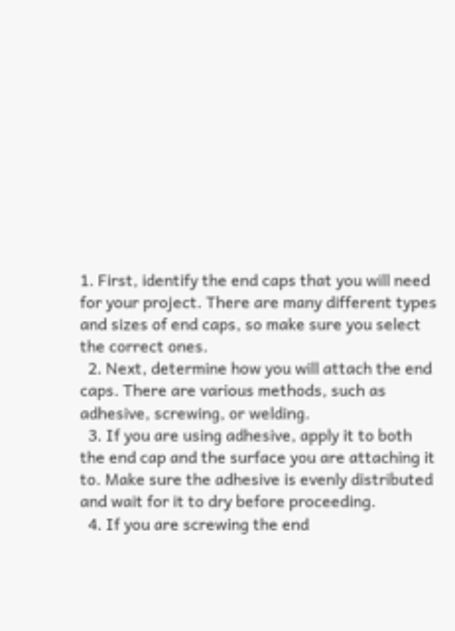1. First, identify the end caps that you will need for your project. There are many different types and sizes of end caps, so make sure you select the correct ones.
  2. Next, determine how you will attach the end caps. There are various methods, such as adhesive, screwing, or welding.
  3. If you are using adhesive, apply it to both the end cap and the surface you are attaching it to. Make sure the adhesive is evenly distributed and wait for it to dry before proceeding.
  4. If you are screwing the end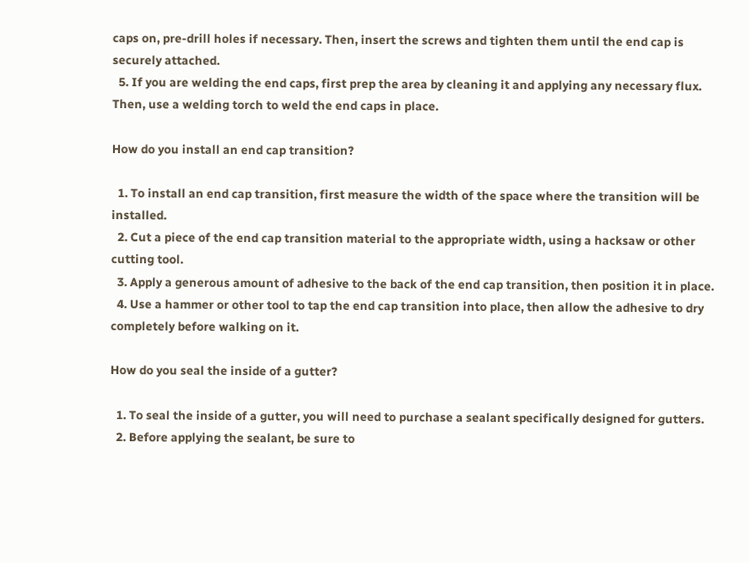caps on, pre-drill holes if necessary. Then, insert the screws and tighten them until the end cap is securely attached.
  5. If you are welding the end caps, first prep the area by cleaning it and applying any necessary flux. Then, use a welding torch to weld the end caps in place.

How do you install an end cap transition?

  1. To install an end cap transition, first measure the width of the space where the transition will be installed.
  2. Cut a piece of the end cap transition material to the appropriate width, using a hacksaw or other cutting tool.
  3. Apply a generous amount of adhesive to the back of the end cap transition, then position it in place.
  4. Use a hammer or other tool to tap the end cap transition into place, then allow the adhesive to dry completely before walking on it.

How do you seal the inside of a gutter?

  1. To seal the inside of a gutter, you will need to purchase a sealant specifically designed for gutters.
  2. Before applying the sealant, be sure to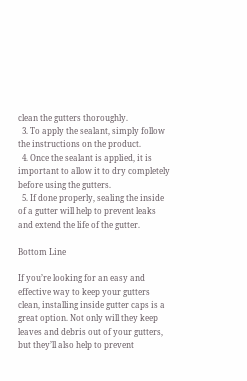clean the gutters thoroughly.
  3. To apply the sealant, simply follow the instructions on the product.
  4. Once the sealant is applied, it is important to allow it to dry completely before using the gutters.
  5. If done properly, sealing the inside of a gutter will help to prevent leaks and extend the life of the gutter.

Bottom Line

If you’re looking for an easy and effective way to keep your gutters clean, installing inside gutter caps is a great option. Not only will they keep leaves and debris out of your gutters, but they’ll also help to prevent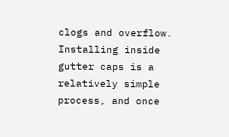clogs and overflow. Installing inside gutter caps is a relatively simple process, and once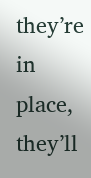they’re in place, they’ll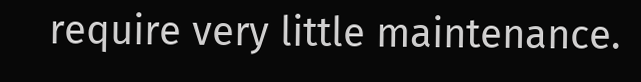require very little maintenance.